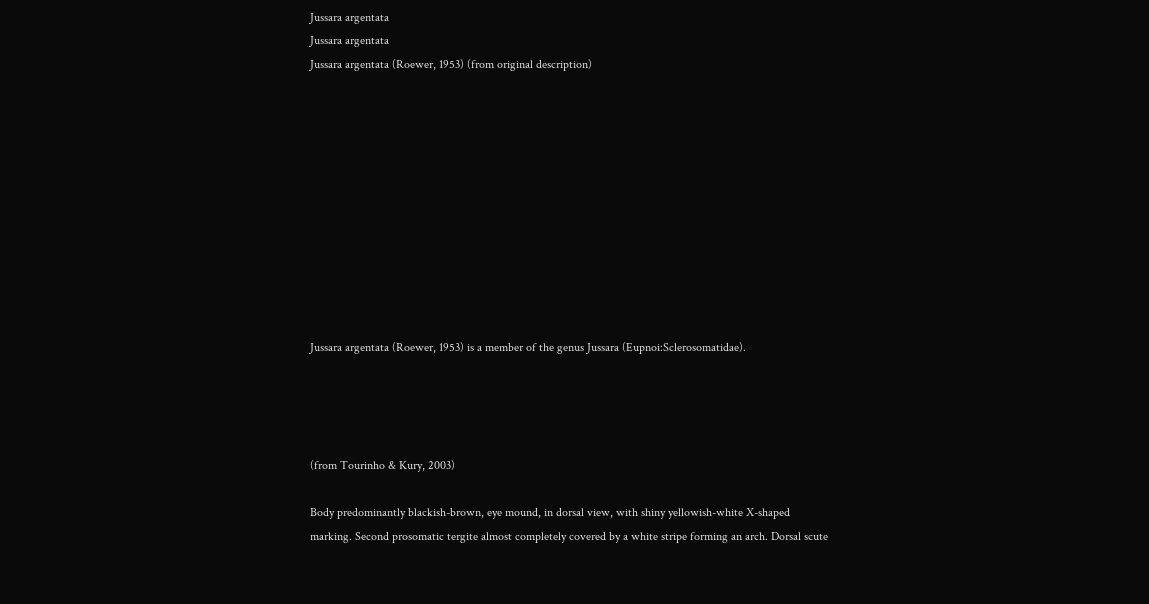Jussara argentata
Jussara argentata
Jussara argentata (Roewer, 1953) (from original description)











Jussara argentata (Roewer, 1953) is a member of the genus Jussara (Eupnoi:Sclerosomatidae).




(from Tourinho & Kury, 2003)

Body predominantly blackish-brown, eye mound, in dorsal view, with shiny yellowish-white X-shaped marking. Second prosomatic tergite almost completely covered by a white stripe forming an arch. Dorsal scute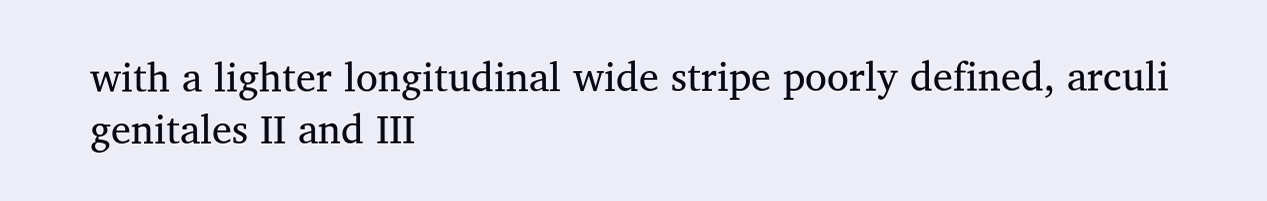with a lighter longitudinal wide stripe poorly defined, arculi genitales II and III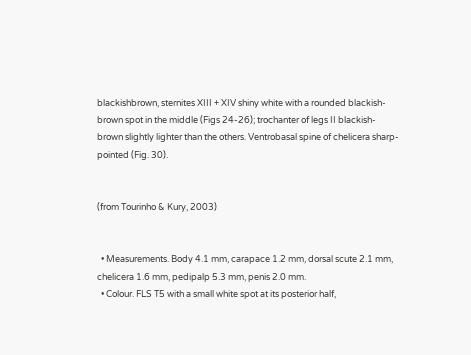blackishbrown, sternites XIII + XIV shiny white with a rounded blackish-brown spot in the middle (Figs 24-26); trochanter of legs II blackish-brown slightly lighter than the others. Ventrobasal spine of chelicera sharp-pointed (Fig. 30).


(from Tourinho & Kury, 2003)


  • Measurements. Body 4.1 mm, carapace 1.2 mm, dorsal scute 2.1 mm, chelicera 1.6 mm, pedipalp 5.3 mm, penis 2.0 mm.
  • Colour. FLS T5 with a small white spot at its posterior half,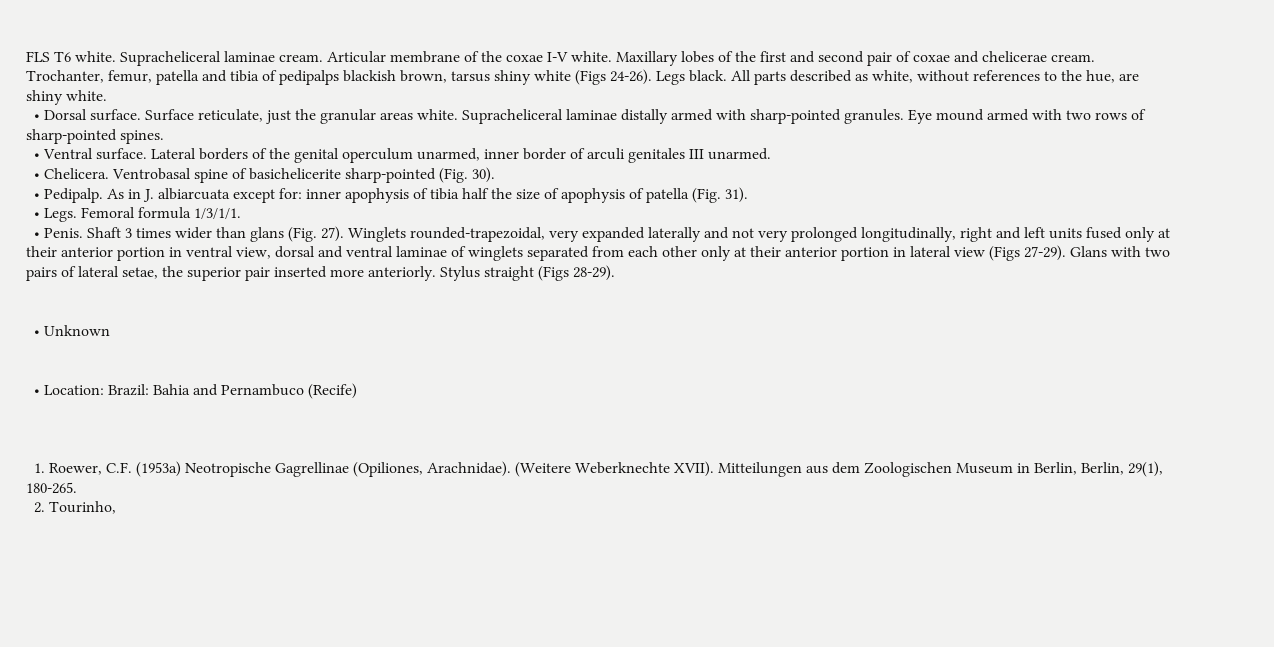FLS T6 white. Supracheliceral laminae cream. Articular membrane of the coxae I-V white. Maxillary lobes of the first and second pair of coxae and chelicerae cream. Trochanter, femur, patella and tibia of pedipalps blackish brown, tarsus shiny white (Figs 24-26). Legs black. All parts described as white, without references to the hue, are shiny white.
  • Dorsal surface. Surface reticulate, just the granular areas white. Supracheliceral laminae distally armed with sharp-pointed granules. Eye mound armed with two rows of sharp-pointed spines.
  • Ventral surface. Lateral borders of the genital operculum unarmed, inner border of arculi genitales III unarmed.
  • Chelicera. Ventrobasal spine of basichelicerite sharp-pointed (Fig. 30).
  • Pedipalp. As in J. albiarcuata except for: inner apophysis of tibia half the size of apophysis of patella (Fig. 31).
  • Legs. Femoral formula 1/3/1/1.
  • Penis. Shaft 3 times wider than glans (Fig. 27). Winglets rounded-trapezoidal, very expanded laterally and not very prolonged longitudinally, right and left units fused only at their anterior portion in ventral view, dorsal and ventral laminae of winglets separated from each other only at their anterior portion in lateral view (Figs 27-29). Glans with two pairs of lateral setae, the superior pair inserted more anteriorly. Stylus straight (Figs 28-29).


  • Unknown


  • Location: Brazil: Bahia and Pernambuco (Recife)



  1. Roewer, C.F. (1953a) Neotropische Gagrellinae (Opiliones, Arachnidae). (Weitere Weberknechte XVII). Mitteilungen aus dem Zoologischen Museum in Berlin, Berlin, 29(1), 180-265.
  2. Tourinho,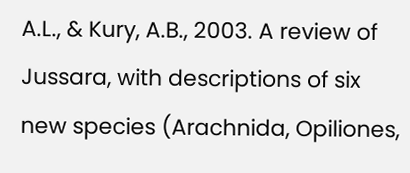A.L., & Kury, A.B., 2003. A review of Jussara, with descriptions of six new species (Arachnida, Opiliones,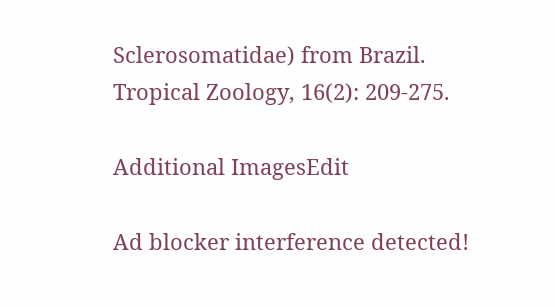Sclerosomatidae) from Brazil. Tropical Zoology, 16(2): 209-275.

Additional ImagesEdit

Ad blocker interference detected!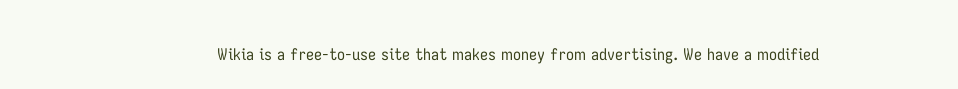Wikia is a free-to-use site that makes money from advertising. We have a modified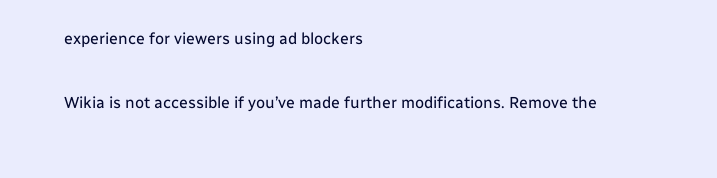experience for viewers using ad blockers

Wikia is not accessible if you’ve made further modifications. Remove the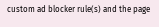custom ad blocker rule(s) and the page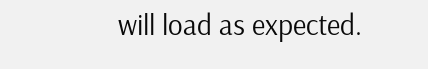will load as expected.